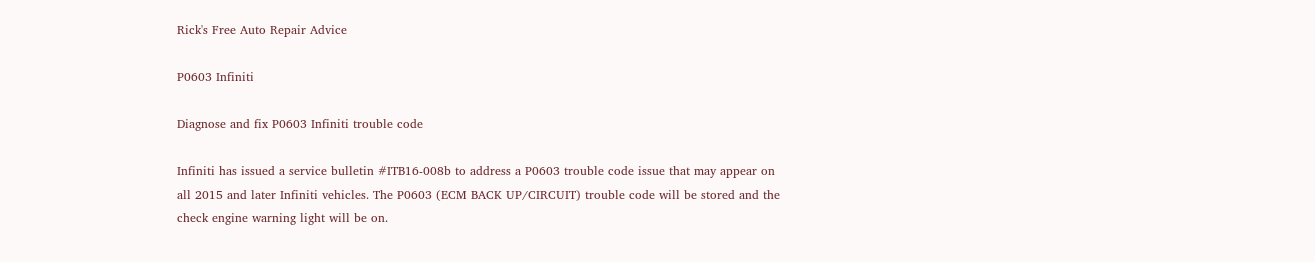Rick's Free Auto Repair Advice

P0603 Infiniti

Diagnose and fix P0603 Infiniti trouble code

Infiniti has issued a service bulletin #ITB16-008b to address a P0603 trouble code issue that may appear on all 2015 and later Infiniti vehicles. The P0603 (ECM BACK UP/CIRCUIT) trouble code will be stored and the check engine warning light will be on.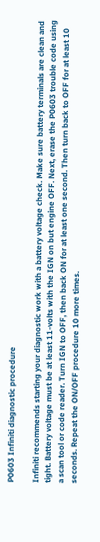P0603 Infiniti diagnostic procedure

Infiniti recommends starting your diagnostic work with a battery voltage check. Make sure battery terminals are clean and tight. Battery voltage must be at least 11-volts with the IGN on but engine OFF. Next, erase the P0603 trouble code using a scan tool or code reader. Turn IGN to OFF, then back ON for at least one second. Then turn back to OFF for at least 10 seconds. Repeat the ON/OFF procedure 10 more times.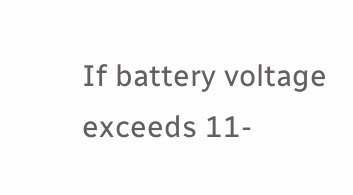If battery voltage exceeds 11-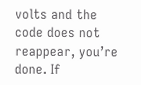volts and the code does not reappear, you’re done. If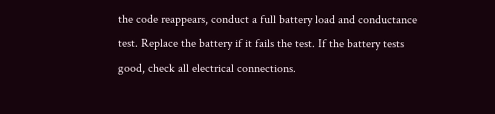the code reappears, conduct a full battery load and conductance test. Replace the battery if it fails the test. If the battery tests good, check all electrical connections.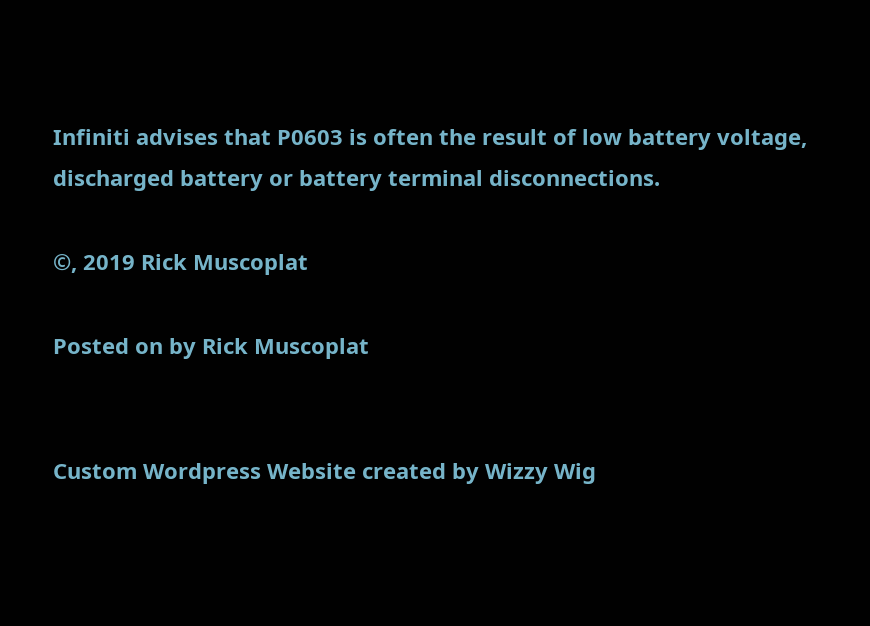Infiniti advises that P0603 is often the result of low battery voltage, discharged battery or battery terminal disconnections.

©, 2019 Rick Muscoplat

Posted on by Rick Muscoplat


Custom Wordpress Website created by Wizzy Wig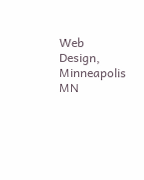Web Design, Minneapolis MN